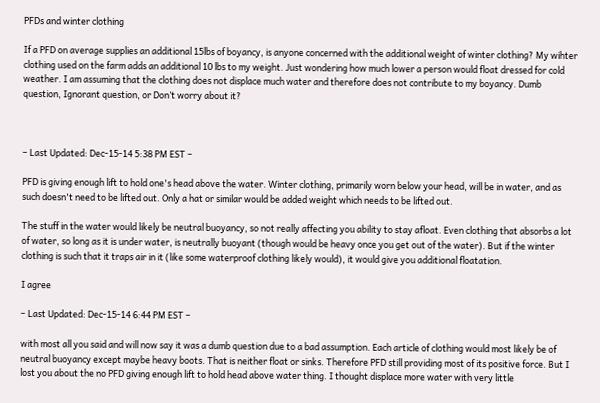PFDs and winter clothing

If a PFD on average supplies an additional 15lbs of boyancy, is anyone concerned with the additional weight of winter clothing? My wihter clothing used on the farm adds an additional 10 lbs to my weight. Just wondering how much lower a person would float dressed for cold weather. I am assuming that the clothing does not displace much water and therefore does not contribute to my boyancy. Dumb question, Ignorant question, or Don’t worry about it?



– Last Updated: Dec-15-14 5:38 PM EST –

PFD is giving enough lift to hold one's head above the water. Winter clothing, primarily worn below your head, will be in water, and as such doesn't need to be lifted out. Only a hat or similar would be added weight which needs to be lifted out.

The stuff in the water would likely be neutral buoyancy, so not really affecting you ability to stay afloat. Even clothing that absorbs a lot of water, so long as it is under water, is neutrally buoyant (though would be heavy once you get out of the water). But if the winter clothing is such that it traps air in it (like some waterproof clothing likely would), it would give you additional floatation.

I agree

– Last Updated: Dec-15-14 6:44 PM EST –

with most all you said and will now say it was a dumb question due to a bad assumption. Each article of clothing would most likely be of neutral buoyancy except maybe heavy boots. That is neither float or sinks. Therefore PFD still providing most of its positive force. But I lost you about the no PFD giving enough lift to hold head above water thing. I thought displace more water with very little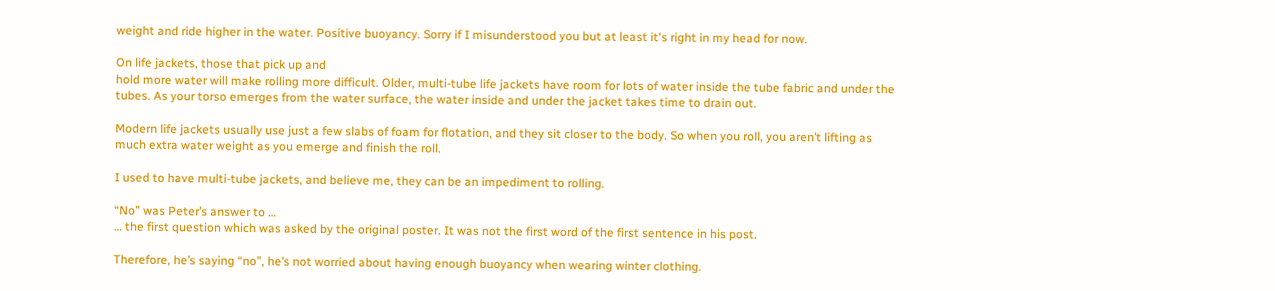weight and ride higher in the water. Positive buoyancy. Sorry if I misunderstood you but at least it's right in my head for now.

On life jackets, those that pick up and
hold more water will make rolling more difficult. Older, multi-tube life jackets have room for lots of water inside the tube fabric and under the tubes. As your torso emerges from the water surface, the water inside and under the jacket takes time to drain out.

Modern life jackets usually use just a few slabs of foam for flotation, and they sit closer to the body. So when you roll, you aren’t lifting as much extra water weight as you emerge and finish the roll.

I used to have multi-tube jackets, and believe me, they can be an impediment to rolling.

“No” was Peter’s answer to …
… the first question which was asked by the original poster. It was not the first word of the first sentence in his post.

Therefore, he’s saying “no”, he’s not worried about having enough buoyancy when wearing winter clothing.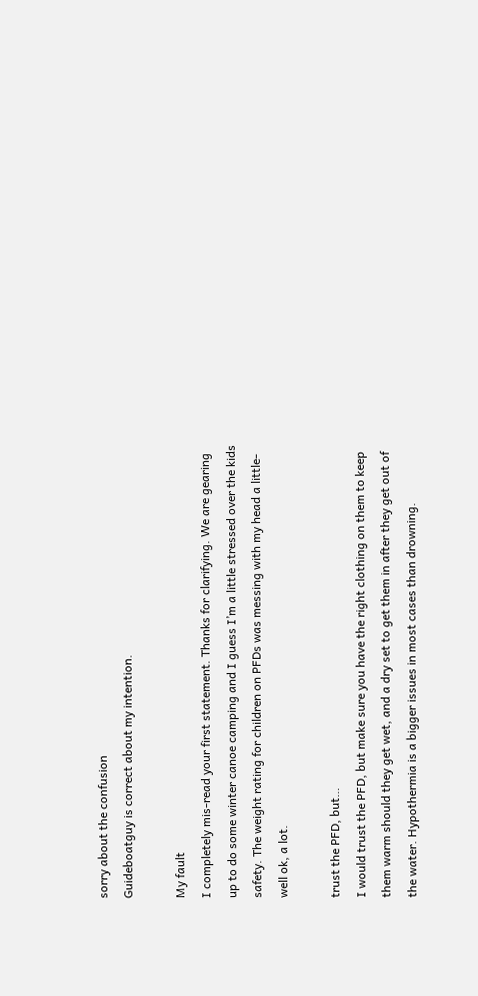sorry about the confusion
Guideboatguy is correct about my intention.

My fault
I completely mis-read your first statement. Thanks for clarifying. We are gearing up to do some winter canoe camping and I guess I’m a little stressed over the kids safety. The weight rating for children on PFDs was messing with my head a little- well ok, a lot.

trust the PFD, but…
I would trust the PFD, but make sure you have the right clothing on them to keep them warm should they get wet, and a dry set to get them in after they get out of the water. Hypothermia is a bigger issues in most cases than drowning.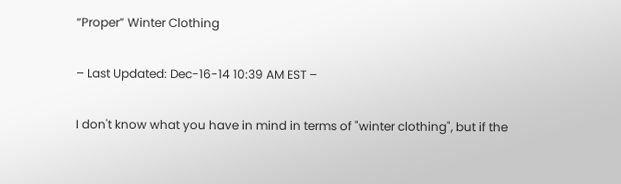“Proper” Winter Clothing

– Last Updated: Dec-16-14 10:39 AM EST –

I don't know what you have in mind in terms of "winter clothing", but if the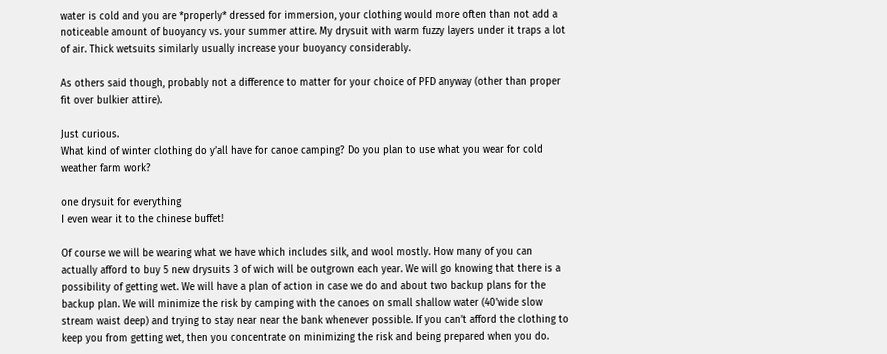water is cold and you are *properly* dressed for immersion, your clothing would more often than not add a noticeable amount of buoyancy vs. your summer attire. My drysuit with warm fuzzy layers under it traps a lot of air. Thick wetsuits similarly usually increase your buoyancy considerably.

As others said though, probably not a difference to matter for your choice of PFD anyway (other than proper fit over bulkier attire).

Just curious.
What kind of winter clothing do y’all have for canoe camping? Do you plan to use what you wear for cold weather farm work?

one drysuit for everything
I even wear it to the chinese buffet!

Of course we will be wearing what we have which includes silk, and wool mostly. How many of you can actually afford to buy 5 new drysuits 3 of wich will be outgrown each year. We will go knowing that there is a possibility of getting wet. We will have a plan of action in case we do and about two backup plans for the backup plan. We will minimize the risk by camping with the canoes on small shallow water (40’wide slow stream waist deep) and trying to stay near near the bank whenever possible. If you can’t afford the clothing to keep you from getting wet, then you concentrate on minimizing the risk and being prepared when you do.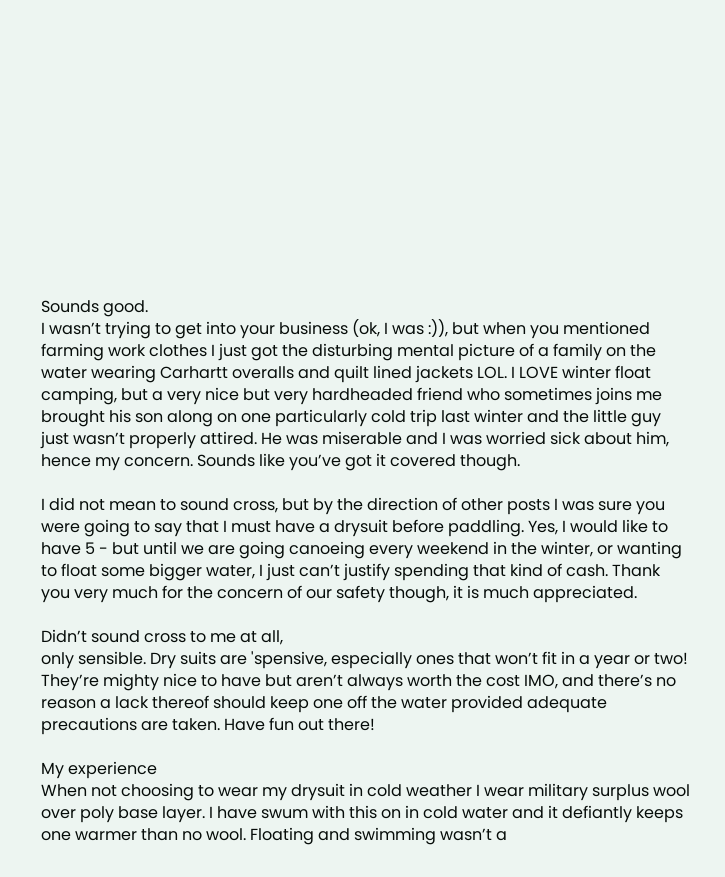Sounds good.
I wasn’t trying to get into your business (ok, I was :)), but when you mentioned farming work clothes I just got the disturbing mental picture of a family on the water wearing Carhartt overalls and quilt lined jackets LOL. I LOVE winter float camping, but a very nice but very hardheaded friend who sometimes joins me brought his son along on one particularly cold trip last winter and the little guy just wasn’t properly attired. He was miserable and I was worried sick about him, hence my concern. Sounds like you’ve got it covered though.

I did not mean to sound cross, but by the direction of other posts I was sure you were going to say that I must have a drysuit before paddling. Yes, I would like to have 5 - but until we are going canoeing every weekend in the winter, or wanting to float some bigger water, I just can’t justify spending that kind of cash. Thank you very much for the concern of our safety though, it is much appreciated.

Didn’t sound cross to me at all,
only sensible. Dry suits are 'spensive, especially ones that won’t fit in a year or two! They’re mighty nice to have but aren’t always worth the cost IMO, and there’s no reason a lack thereof should keep one off the water provided adequate precautions are taken. Have fun out there!

My experience
When not choosing to wear my drysuit in cold weather I wear military surplus wool over poly base layer. I have swum with this on in cold water and it defiantly keeps one warmer than no wool. Floating and swimming wasn’t a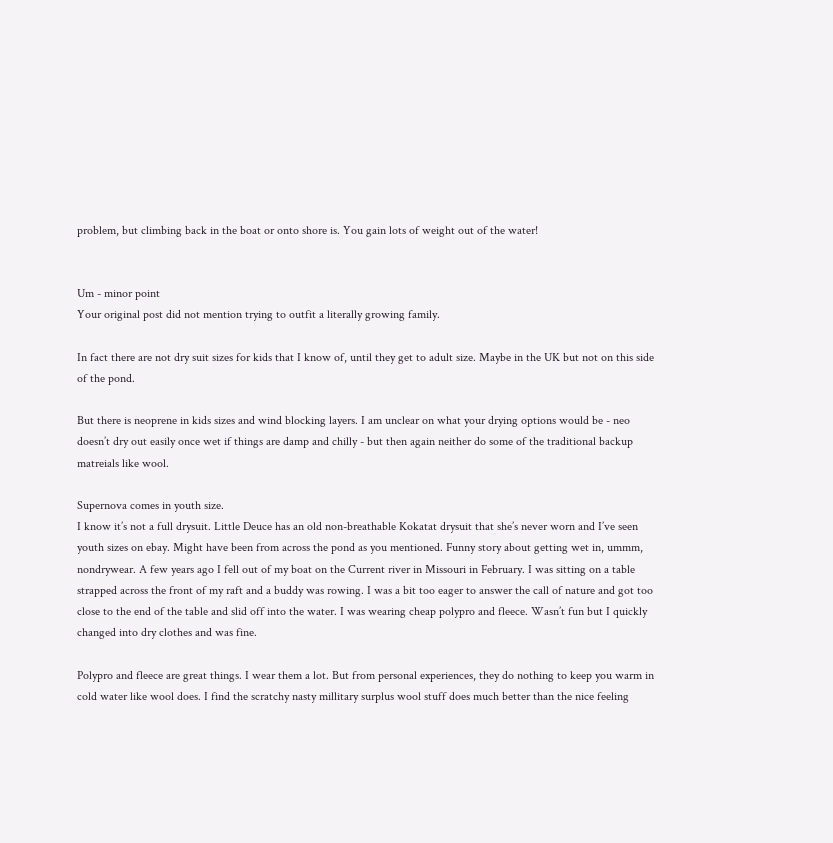problem, but climbing back in the boat or onto shore is. You gain lots of weight out of the water!


Um - minor point
Your original post did not mention trying to outfit a literally growing family.

In fact there are not dry suit sizes for kids that I know of, until they get to adult size. Maybe in the UK but not on this side of the pond.

But there is neoprene in kids sizes and wind blocking layers. I am unclear on what your drying options would be - neo doesn’t dry out easily once wet if things are damp and chilly - but then again neither do some of the traditional backup matreials like wool.

Supernova comes in youth size.
I know it’s not a full drysuit. Little Deuce has an old non-breathable Kokatat drysuit that she’s never worn and I’ve seen youth sizes on ebay. Might have been from across the pond as you mentioned. Funny story about getting wet in, ummm, nondrywear. A few years ago I fell out of my boat on the Current river in Missouri in February. I was sitting on a table strapped across the front of my raft and a buddy was rowing. I was a bit too eager to answer the call of nature and got too close to the end of the table and slid off into the water. I was wearing cheap polypro and fleece. Wasn’t fun but I quickly changed into dry clothes and was fine.

Polypro and fleece are great things. I wear them a lot. But from personal experiences, they do nothing to keep you warm in cold water like wool does. I find the scratchy nasty millitary surplus wool stuff does much better than the nice feeling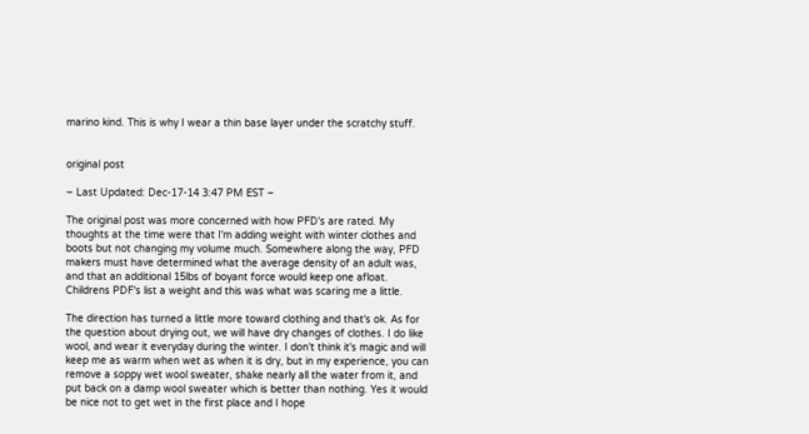marino kind. This is why I wear a thin base layer under the scratchy stuff.


original post

– Last Updated: Dec-17-14 3:47 PM EST –

The original post was more concerned with how PFD's are rated. My thoughts at the time were that I'm adding weight with winter clothes and boots but not changing my volume much. Somewhere along the way, PFD makers must have determined what the average density of an adult was, and that an additional 15lbs of boyant force would keep one afloat. Childrens PDF's list a weight and this was what was scaring me a little.

The direction has turned a little more toward clothing and that's ok. As for the question about drying out, we will have dry changes of clothes. I do like wool, and wear it everyday during the winter. I don't think it's magic and will keep me as warm when wet as when it is dry, but in my experience, you can remove a soppy wet wool sweater, shake nearly all the water from it, and put back on a damp wool sweater which is better than nothing. Yes it would be nice not to get wet in the first place and I hope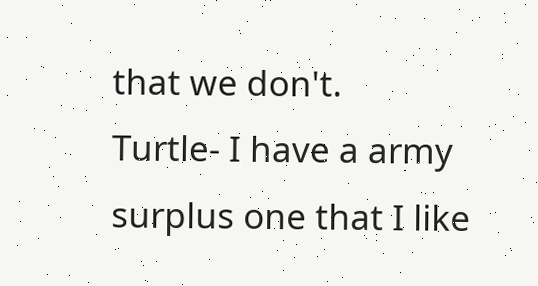that we don't.
Turtle- I have a army surplus one that I like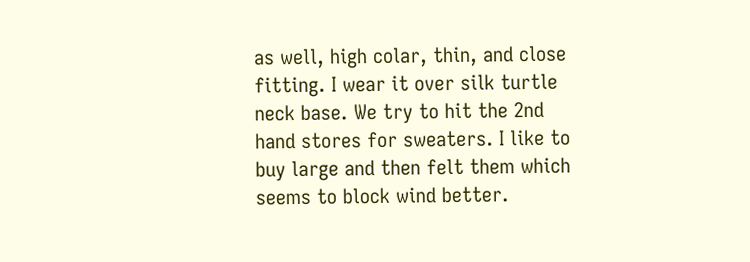as well, high colar, thin, and close fitting. I wear it over silk turtle neck base. We try to hit the 2nd hand stores for sweaters. I like to buy large and then felt them which seems to block wind better.